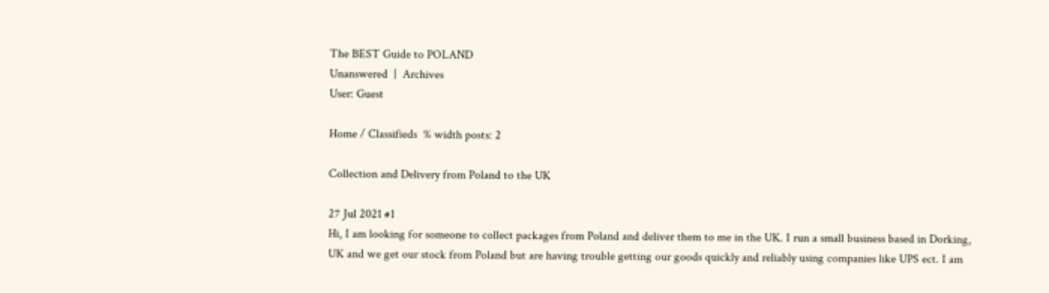The BEST Guide to POLAND
Unanswered  |  Archives
User: Guest

Home / Classifieds  % width posts: 2

Collection and Delivery from Poland to the UK

27 Jul 2021 #1
Hi, I am looking for someone to collect packages from Poland and deliver them to me in the UK. I run a small business based in Dorking, UK and we get our stock from Poland but are having trouble getting our goods quickly and reliably using companies like UPS ect. I am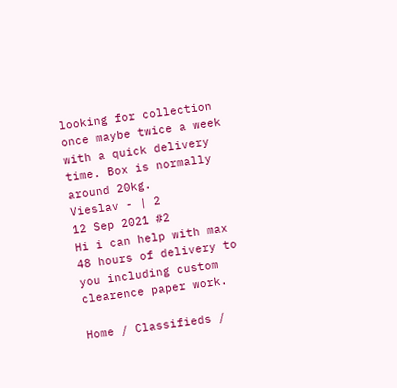looking for collection once maybe twice a week with a quick delivery time. Box is normally around 20kg.
Vieslav - | 2
12 Sep 2021 #2
Hi i can help with max 48 hours of delivery to you including custom clearence paper work.

Home / Classifieds /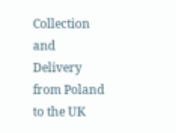Collection and Delivery from Poland to the UK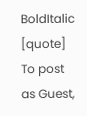BoldItalic [quote]
To post as Guest,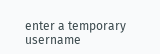enter a temporary username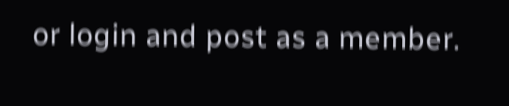or login and post as a member.